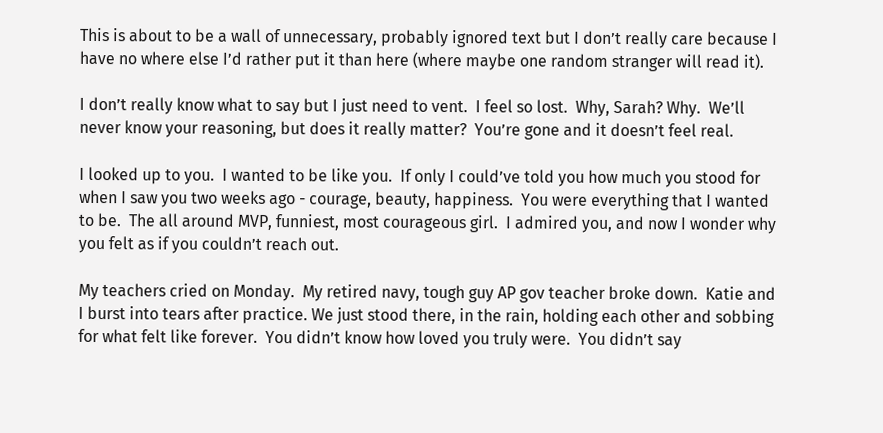This is about to be a wall of unnecessary, probably ignored text but I don’t really care because I have no where else I’d rather put it than here (where maybe one random stranger will read it).

I don’t really know what to say but I just need to vent.  I feel so lost.  Why, Sarah? Why.  We’ll never know your reasoning, but does it really matter?  You’re gone and it doesn’t feel real.

I looked up to you.  I wanted to be like you.  If only I could’ve told you how much you stood for when I saw you two weeks ago - courage, beauty, happiness.  You were everything that I wanted to be.  The all around MVP, funniest, most courageous girl.  I admired you, and now I wonder why you felt as if you couldn’t reach out.

My teachers cried on Monday.  My retired navy, tough guy AP gov teacher broke down.  Katie and I burst into tears after practice. We just stood there, in the rain, holding each other and sobbing for what felt like forever.  You didn’t know how loved you truly were.  You didn’t say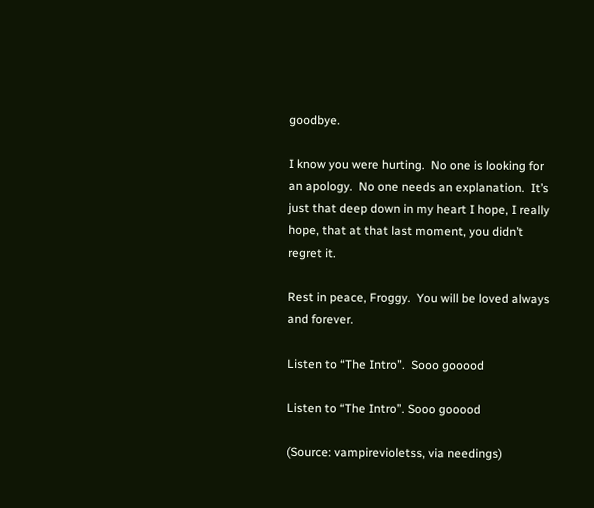goodbye.

I know you were hurting.  No one is looking for an apology.  No one needs an explanation.  It’s just that deep down in my heart I hope, I really hope, that at that last moment, you didn’t regret it.

Rest in peace, Froggy.  You will be loved always and forever.

Listen to “The Intro”.  Sooo gooood

Listen to “The Intro”. Sooo gooood

(Source: vampirevioletss, via needings)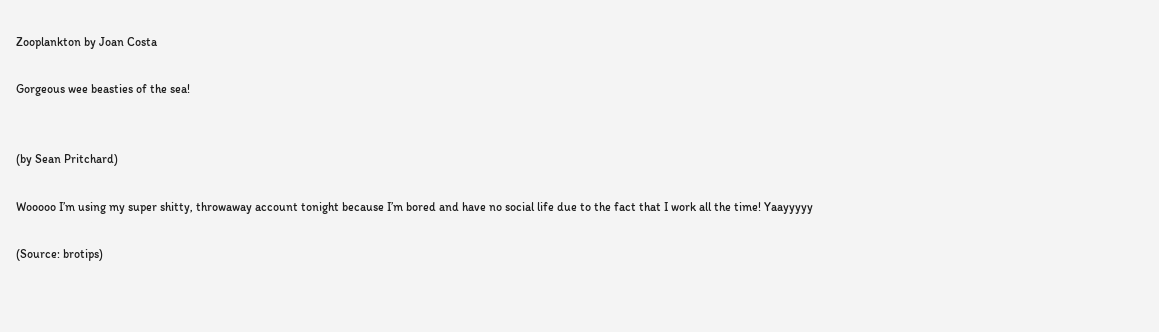Zooplankton by Joan Costa

Gorgeous wee beasties of the sea!


(by Sean Pritchard)

Wooooo I’m using my super shitty, throwaway account tonight because I’m bored and have no social life due to the fact that I work all the time! Yaayyyyy

(Source: brotips)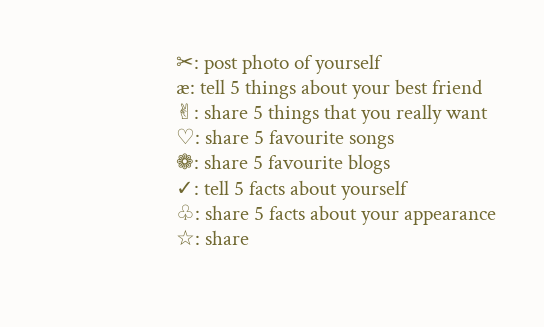✂: post photo of yourself
æ: tell 5 things about your best friend
✌: share 5 things that you really want
♡: share 5 favourite songs
❁: share 5 favourite blogs
✓: tell 5 facts about yourself
♧: share 5 facts about your appearance
☆: share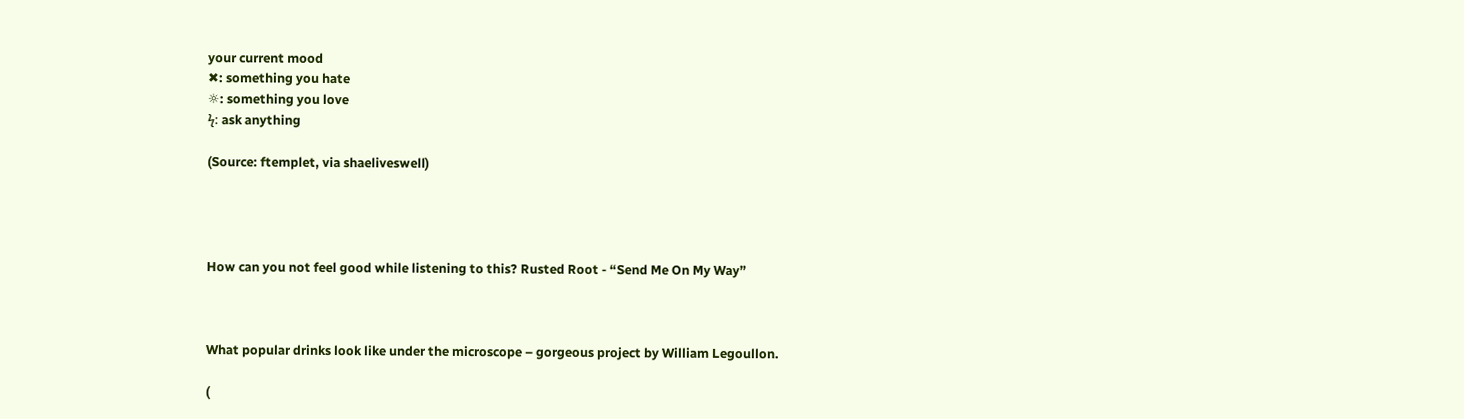your current mood
✖: something you hate
☼: something you love
ϟ: ask anything

(Source: ftemplet, via shaeliveswell)




How can you not feel good while listening to this? Rusted Root - “Send Me On My Way”



What popular drinks look like under the microscope – gorgeous project by William Legoullon.

(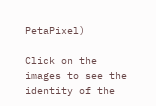PetaPixel)

Click on the images to see the identity of the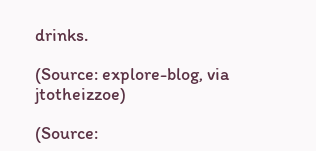drinks.

(Source: explore-blog, via jtotheizzoe)

(Source: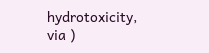hydrotoxicity, via )